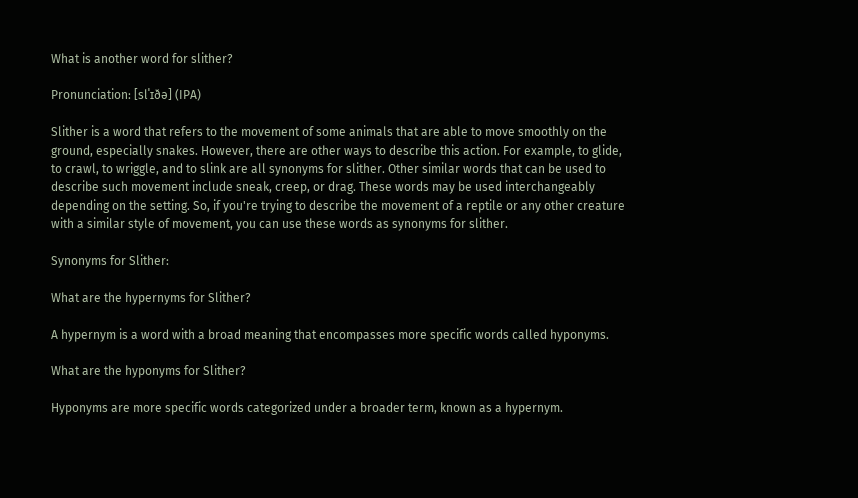What is another word for slither?

Pronunciation: [slˈɪðə] (IPA)

Slither is a word that refers to the movement of some animals that are able to move smoothly on the ground, especially snakes. However, there are other ways to describe this action. For example, to glide, to crawl, to wriggle, and to slink are all synonyms for slither. Other similar words that can be used to describe such movement include sneak, creep, or drag. These words may be used interchangeably depending on the setting. So, if you're trying to describe the movement of a reptile or any other creature with a similar style of movement, you can use these words as synonyms for slither.

Synonyms for Slither:

What are the hypernyms for Slither?

A hypernym is a word with a broad meaning that encompasses more specific words called hyponyms.

What are the hyponyms for Slither?

Hyponyms are more specific words categorized under a broader term, known as a hypernym.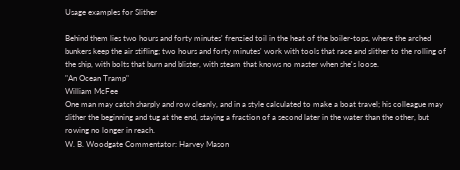Usage examples for Slither

Behind them lies two hours and forty minutes' frenzied toil in the heat of the boiler-tops, where the arched bunkers keep the air stifling; two hours and forty minutes' work with tools that race and slither to the rolling of the ship, with bolts that burn and blister, with steam that knows no master when she's loose.
"An Ocean Tramp"
William McFee
One man may catch sharply and row cleanly, and in a style calculated to make a boat travel; his colleague may slither the beginning and tug at the end, staying a fraction of a second later in the water than the other, but rowing no longer in reach.
W. B. Woodgate Commentator: Harvey Mason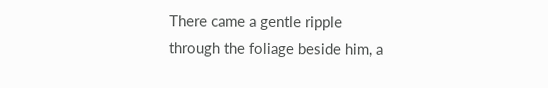There came a gentle ripple through the foliage beside him, a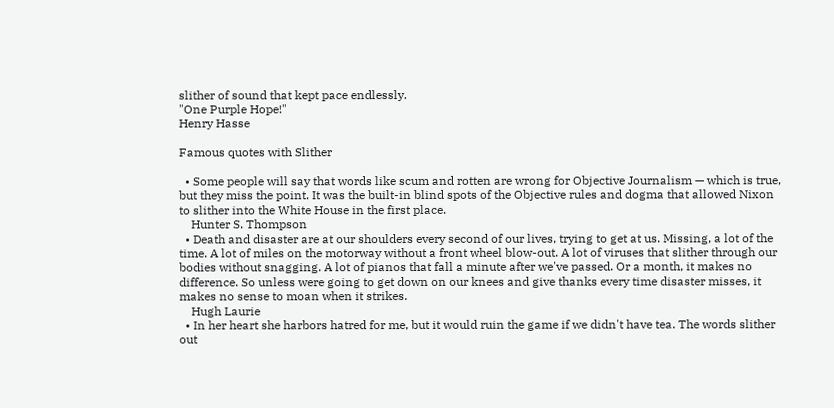slither of sound that kept pace endlessly.
"One Purple Hope!"
Henry Hasse

Famous quotes with Slither

  • Some people will say that words like scum and rotten are wrong for Objective Journalism — which is true, but they miss the point. It was the built-in blind spots of the Objective rules and dogma that allowed Nixon to slither into the White House in the first place.
    Hunter S. Thompson
  • Death and disaster are at our shoulders every second of our lives, trying to get at us. Missing, a lot of the time. A lot of miles on the motorway without a front wheel blow-out. A lot of viruses that slither through our bodies without snagging. A lot of pianos that fall a minute after we've passed. Or a month, it makes no difference. So unless were going to get down on our knees and give thanks every time disaster misses, it makes no sense to moan when it strikes.
    Hugh Laurie
  • In her heart she harbors hatred for me, but it would ruin the game if we didn't have tea. The words slither out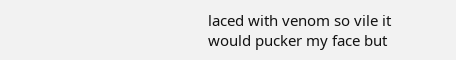laced with venom so vile it would pucker my face but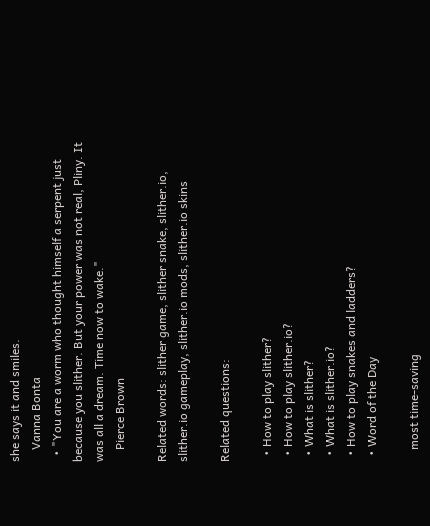she says it and smiles.
    Vanna Bonta
  • "You are a worm who thought himself a serpent just because you slither. But your power was not real, Pliny. It was all a dream. Time now to wake."
    Pierce Brown

Related words: slither game, slither snake, slither.io, slither.io gameplay, slither.io mods, slither.io skins

Related questions:

  • How to play slither?
  • How to play slither.io?
  • What is slither?
  • What is slither.io?
  • How to play snakes and ladders?
  • Word of the Day

    most time-saving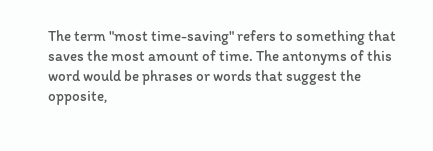The term "most time-saving" refers to something that saves the most amount of time. The antonyms of this word would be phrases or words that suggest the opposite,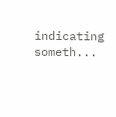indicating someth...